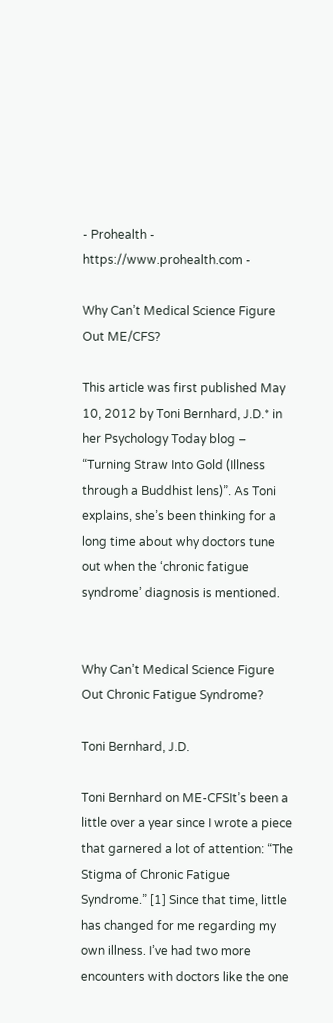- Prohealth - https://www.prohealth.com -

Why Can’t Medical Science Figure Out ME/CFS?

This article was first published May 10, 2012 by Toni Bernhard, J.D.* in her Psychology Today blog – “Turning Straw Into Gold (Illness through a Buddhist lens)”. As Toni explains, she’s been thinking for a long time about why doctors tune out when the ‘chronic fatigue syndrome’ diagnosis is mentioned.


Why Can’t Medical Science Figure Out Chronic Fatigue Syndrome?

Toni Bernhard, J.D.

Toni Bernhard on ME-CFSIt’s been a little over a year since I wrote a piece that garnered a lot of attention: “The Stigma of Chronic Fatigue Syndrome.” [1] Since that time, little has changed for me regarding my own illness. I’ve had two more encounters with doctors like the one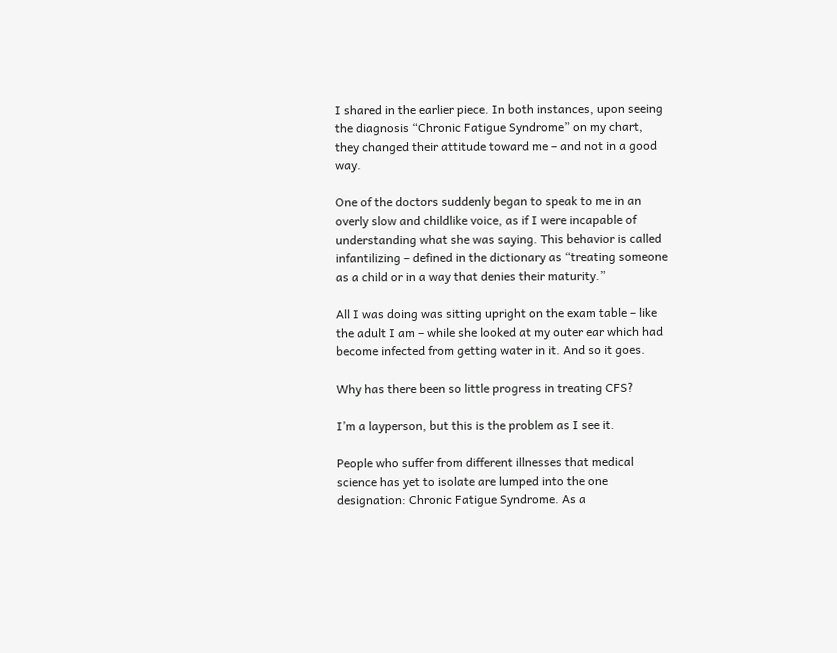I shared in the earlier piece. In both instances, upon seeing the diagnosis “Chronic Fatigue Syndrome” on my chart, they changed their attitude toward me – and not in a good way.

One of the doctors suddenly began to speak to me in an overly slow and childlike voice, as if I were incapable of understanding what she was saying. This behavior is called infantilizing – defined in the dictionary as “treating someone as a child or in a way that denies their maturity.”

All I was doing was sitting upright on the exam table – like the adult I am – while she looked at my outer ear which had become infected from getting water in it. And so it goes.

Why has there been so little progress in treating CFS?

I’m a layperson, but this is the problem as I see it.

People who suffer from different illnesses that medical science has yet to isolate are lumped into the one designation: Chronic Fatigue Syndrome. As a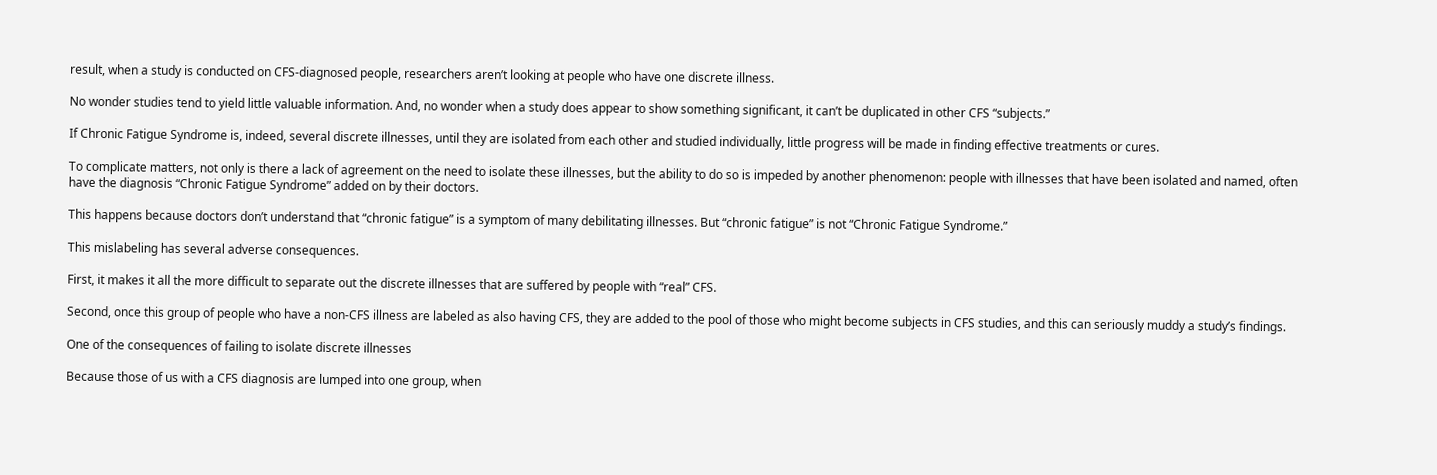result, when a study is conducted on CFS-diagnosed people, researchers aren’t looking at people who have one discrete illness.

No wonder studies tend to yield little valuable information. And, no wonder when a study does appear to show something significant, it can’t be duplicated in other CFS “subjects.”

If Chronic Fatigue Syndrome is, indeed, several discrete illnesses, until they are isolated from each other and studied individually, little progress will be made in finding effective treatments or cures.

To complicate matters, not only is there a lack of agreement on the need to isolate these illnesses, but the ability to do so is impeded by another phenomenon: people with illnesses that have been isolated and named, often have the diagnosis “Chronic Fatigue Syndrome” added on by their doctors.

This happens because doctors don’t understand that “chronic fatigue” is a symptom of many debilitating illnesses. But “chronic fatigue” is not “Chronic Fatigue Syndrome.”

This mislabeling has several adverse consequences.

First, it makes it all the more difficult to separate out the discrete illnesses that are suffered by people with “real” CFS.

Second, once this group of people who have a non-CFS illness are labeled as also having CFS, they are added to the pool of those who might become subjects in CFS studies, and this can seriously muddy a study’s findings.

One of the consequences of failing to isolate discrete illnesses

Because those of us with a CFS diagnosis are lumped into one group, when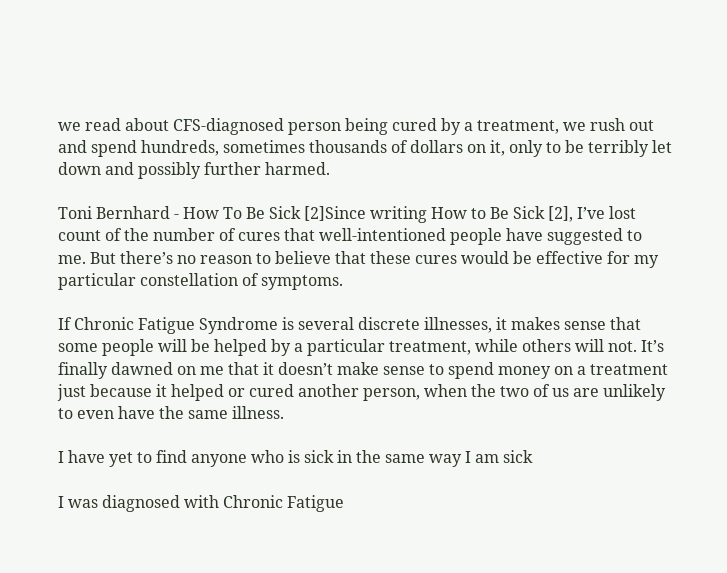we read about CFS-diagnosed person being cured by a treatment, we rush out and spend hundreds, sometimes thousands of dollars on it, only to be terribly let down and possibly further harmed.

Toni Bernhard - How To Be Sick [2]Since writing How to Be Sick [2], I’ve lost count of the number of cures that well-intentioned people have suggested to me. But there’s no reason to believe that these cures would be effective for my particular constellation of symptoms.

If Chronic Fatigue Syndrome is several discrete illnesses, it makes sense that some people will be helped by a particular treatment, while others will not. It’s finally dawned on me that it doesn’t make sense to spend money on a treatment just because it helped or cured another person, when the two of us are unlikely to even have the same illness.

I have yet to find anyone who is sick in the same way I am sick

I was diagnosed with Chronic Fatigue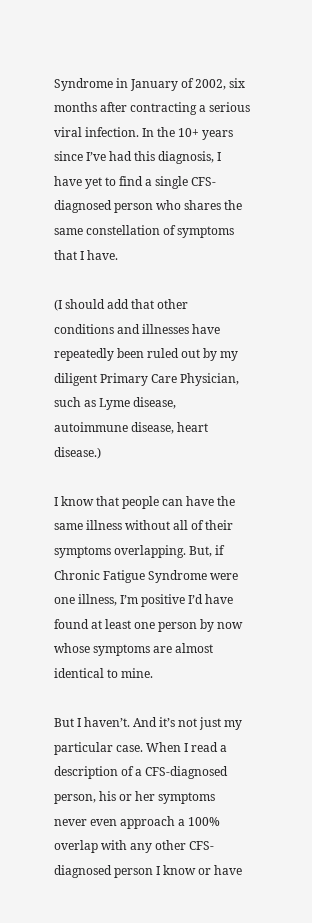Syndrome in January of 2002, six months after contracting a serious viral infection. In the 10+ years since I’ve had this diagnosis, I have yet to find a single CFS-diagnosed person who shares the same constellation of symptoms that I have.

(I should add that other conditions and illnesses have repeatedly been ruled out by my diligent Primary Care Physician, such as Lyme disease, autoimmune disease, heart disease.)

I know that people can have the same illness without all of their symptoms overlapping. But, if Chronic Fatigue Syndrome were one illness, I’m positive I’d have found at least one person by now whose symptoms are almost identical to mine.

But I haven’t. And it’s not just my particular case. When I read a description of a CFS-diagnosed person, his or her symptoms never even approach a 100% overlap with any other CFS-diagnosed person I know or have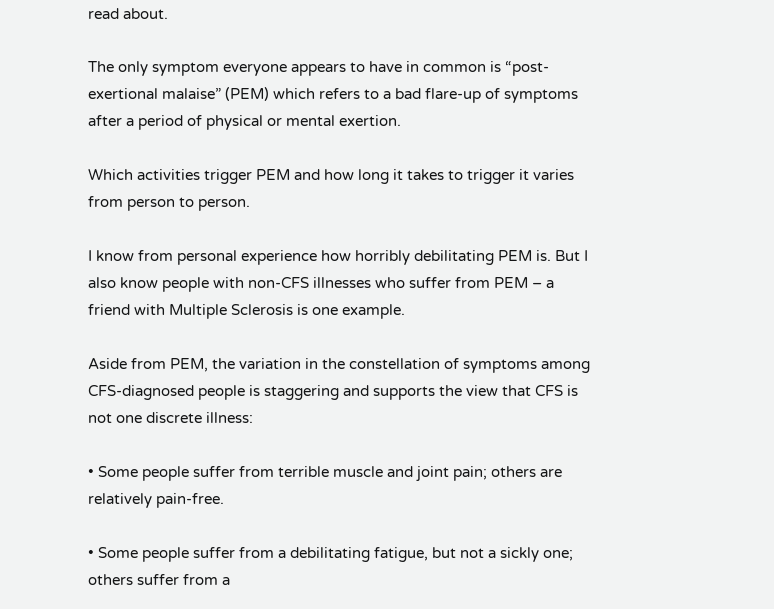read about.

The only symptom everyone appears to have in common is “post-exertional malaise” (PEM) which refers to a bad flare-up of symptoms after a period of physical or mental exertion.

Which activities trigger PEM and how long it takes to trigger it varies from person to person.

I know from personal experience how horribly debilitating PEM is. But I also know people with non-CFS illnesses who suffer from PEM – a friend with Multiple Sclerosis is one example.

Aside from PEM, the variation in the constellation of symptoms among CFS-diagnosed people is staggering and supports the view that CFS is not one discrete illness:

• Some people suffer from terrible muscle and joint pain; others are relatively pain-free.

• Some people suffer from a debilitating fatigue, but not a sickly one; others suffer from a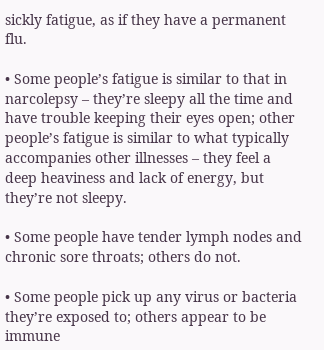sickly fatigue, as if they have a permanent flu.

• Some people’s fatigue is similar to that in narcolepsy – they’re sleepy all the time and have trouble keeping their eyes open; other people’s fatigue is similar to what typically accompanies other illnesses – they feel a deep heaviness and lack of energy, but they’re not sleepy.

• Some people have tender lymph nodes and chronic sore throats; others do not.

• Some people pick up any virus or bacteria they’re exposed to; others appear to be immune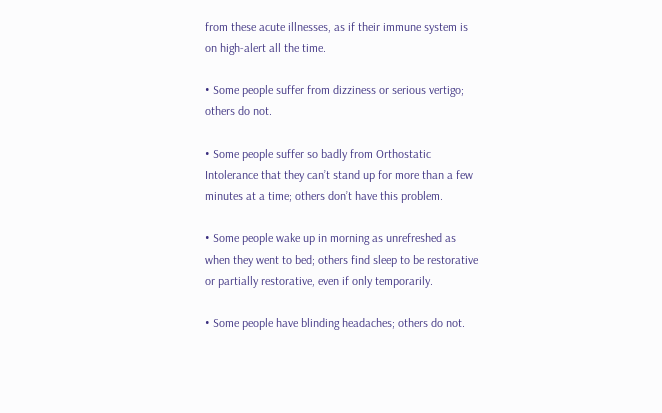from these acute illnesses, as if their immune system is on high-alert all the time.

• Some people suffer from dizziness or serious vertigo; others do not.

• Some people suffer so badly from Orthostatic Intolerance that they can’t stand up for more than a few minutes at a time; others don’t have this problem.

• Some people wake up in morning as unrefreshed as when they went to bed; others find sleep to be restorative or partially restorative, even if only temporarily.

• Some people have blinding headaches; others do not.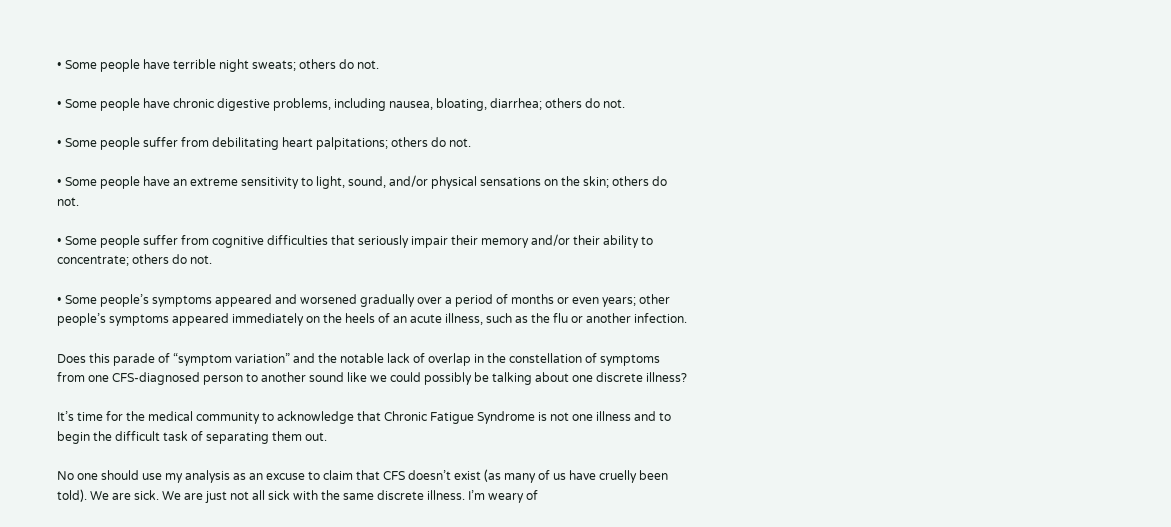• Some people have terrible night sweats; others do not.

• Some people have chronic digestive problems, including nausea, bloating, diarrhea; others do not.

• Some people suffer from debilitating heart palpitations; others do not.

• Some people have an extreme sensitivity to light, sound, and/or physical sensations on the skin; others do not.

• Some people suffer from cognitive difficulties that seriously impair their memory and/or their ability to concentrate; others do not.

• Some people’s symptoms appeared and worsened gradually over a period of months or even years; other people’s symptoms appeared immediately on the heels of an acute illness, such as the flu or another infection.

Does this parade of “symptom variation” and the notable lack of overlap in the constellation of symptoms from one CFS-diagnosed person to another sound like we could possibly be talking about one discrete illness?

It’s time for the medical community to acknowledge that Chronic Fatigue Syndrome is not one illness and to begin the difficult task of separating them out.

No one should use my analysis as an excuse to claim that CFS doesn’t exist (as many of us have cruelly been told). We are sick. We are just not all sick with the same discrete illness. I’m weary of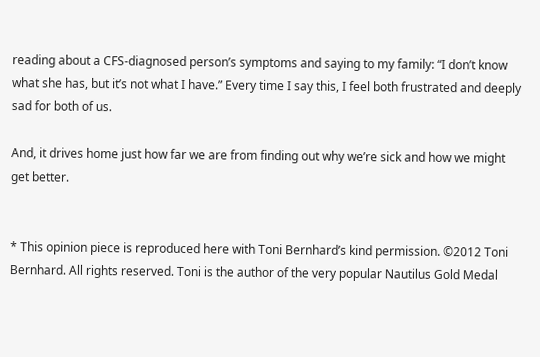reading about a CFS-diagnosed person’s symptoms and saying to my family: “I don’t know what she has, but it’s not what I have.” Every time I say this, I feel both frustrated and deeply sad for both of us.

And, it drives home just how far we are from finding out why we’re sick and how we might get better.


* This opinion piece is reproduced here with Toni Bernhard’s kind permission. ©2012 Toni Bernhard. All rights reserved. Toni is the author of the very popular Nautilus Gold Medal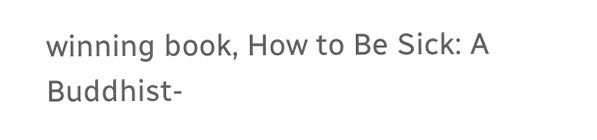winning book, How to Be Sick: A Buddhist-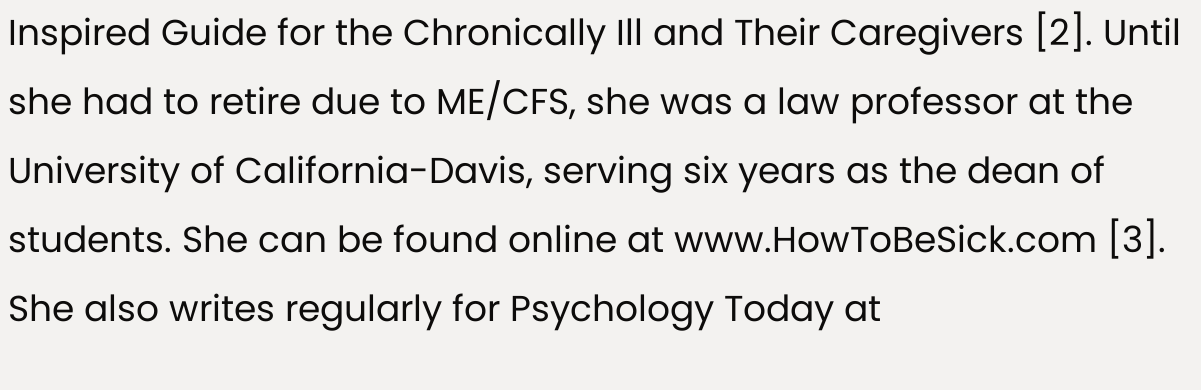Inspired Guide for the Chronically Ill and Their Caregivers [2]. Until she had to retire due to ME/CFS, she was a law professor at the University of California-Davis, serving six years as the dean of students. She can be found online at www.HowToBeSick.com [3]. She also writes regularly for Psychology Today at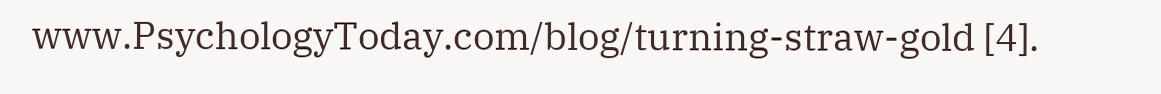www.PsychologyToday.com/blog/turning-straw-gold [4].